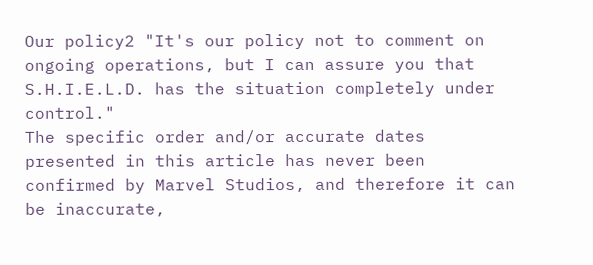Our policy2 "It's our policy not to comment on ongoing operations, but I can assure you that S.H.I.E.L.D. has the situation completely under control."
The specific order and/or accurate dates presented in this article has never been confirmed by Marvel Studios, and therefore it can be inaccurate,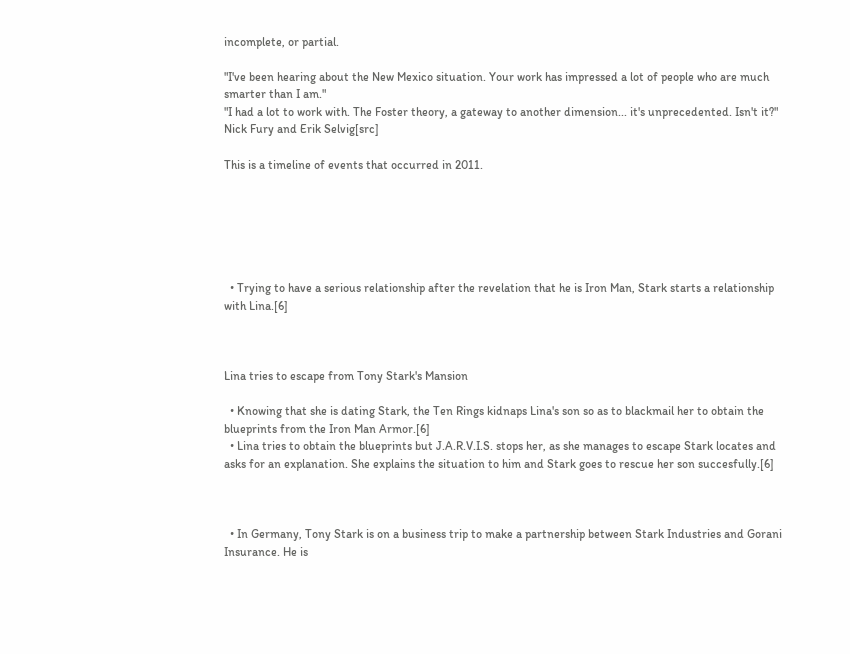incomplete, or partial.

"I've been hearing about the New Mexico situation. Your work has impressed a lot of people who are much smarter than I am."
"I had a lot to work with. The Foster theory, a gateway to another dimension... it's unprecedented. Isn't it?"
Nick Fury and Erik Selvig[src]

This is a timeline of events that occurred in 2011.






  • Trying to have a serious relationship after the revelation that he is Iron Man, Stark starts a relationship with Lina.[6]



Lina tries to escape from Tony Stark's Mansion

  • Knowing that she is dating Stark, the Ten Rings kidnaps Lina's son so as to blackmail her to obtain the blueprints from the Iron Man Armor.[6]
  • Lina tries to obtain the blueprints but J.A.R.V.I.S. stops her, as she manages to escape Stark locates and asks for an explanation. She explains the situation to him and Stark goes to rescue her son succesfully.[6]



  • In Germany, Tony Stark is on a business trip to make a partnership between Stark Industries and Gorani Insurance. He is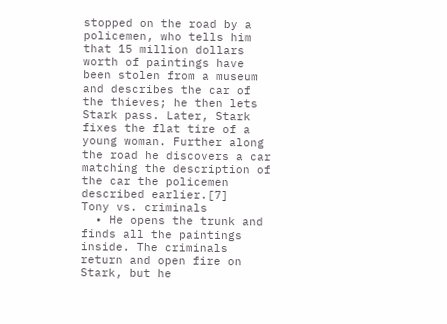stopped on the road by a policemen, who tells him that 15 million dollars worth of paintings have been stolen from a museum and describes the car of the thieves; he then lets Stark pass. Later, Stark fixes the flat tire of a young woman. Further along the road he discovers a car matching the description of the car the policemen described earlier.[7]
Tony vs. criminals
  • He opens the trunk and finds all the paintings inside. The criminals return and open fire on Stark, but he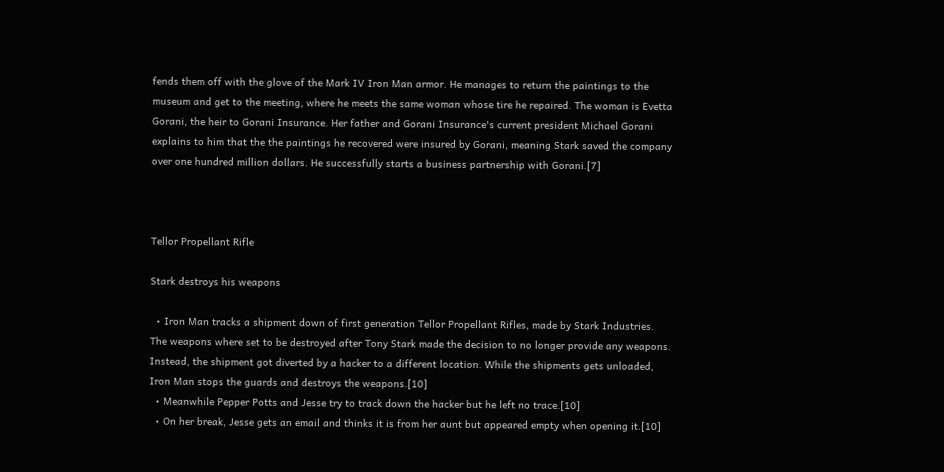fends them off with the glove of the Mark IV Iron Man armor. He manages to return the paintings to the museum and get to the meeting, where he meets the same woman whose tire he repaired. The woman is Evetta Gorani, the heir to Gorani Insurance. Her father and Gorani Insurance's current president Michael Gorani explains to him that the the paintings he recovered were insured by Gorani, meaning Stark saved the company over one hundred million dollars. He successfully starts a business partnership with Gorani.[7]



Tellor Propellant Rifle

Stark destroys his weapons

  • Iron Man tracks a shipment down of first generation Tellor Propellant Rifles, made by Stark Industries. The weapons where set to be destroyed after Tony Stark made the decision to no longer provide any weapons. Instead, the shipment got diverted by a hacker to a different location. While the shipments gets unloaded, Iron Man stops the guards and destroys the weapons.[10]
  • Meanwhile Pepper Potts and Jesse try to track down the hacker but he left no trace.[10]
  • On her break, Jesse gets an email and thinks it is from her aunt but appeared empty when opening it.[10]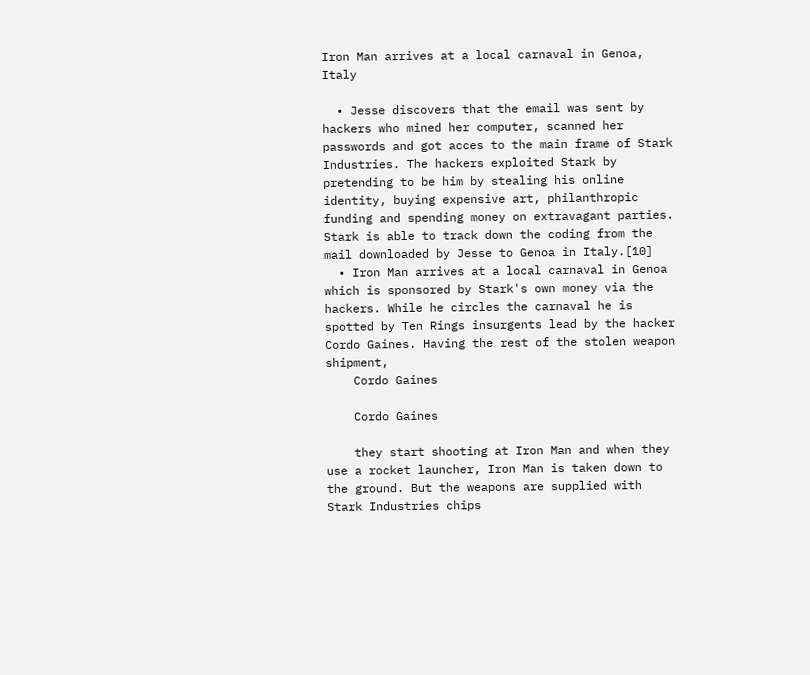Iron Man arrives at a local carnaval in Genoa, Italy

  • Jesse discovers that the email was sent by hackers who mined her computer, scanned her passwords and got acces to the main frame of Stark Industries. The hackers exploited Stark by pretending to be him by stealing his online identity, buying expensive art, philanthropic funding and spending money on extravagant parties. Stark is able to track down the coding from the mail downloaded by Jesse to Genoa in Italy.[10]
  • Iron Man arrives at a local carnaval in Genoa which is sponsored by Stark's own money via the hackers. While he circles the carnaval he is spotted by Ten Rings insurgents lead by the hacker Cordo Gaines. Having the rest of the stolen weapon shipment,
    Cordo Gaines

    Cordo Gaines

    they start shooting at Iron Man and when they use a rocket launcher, Iron Man is taken down to the ground. But the weapons are supplied with Stark Industries chips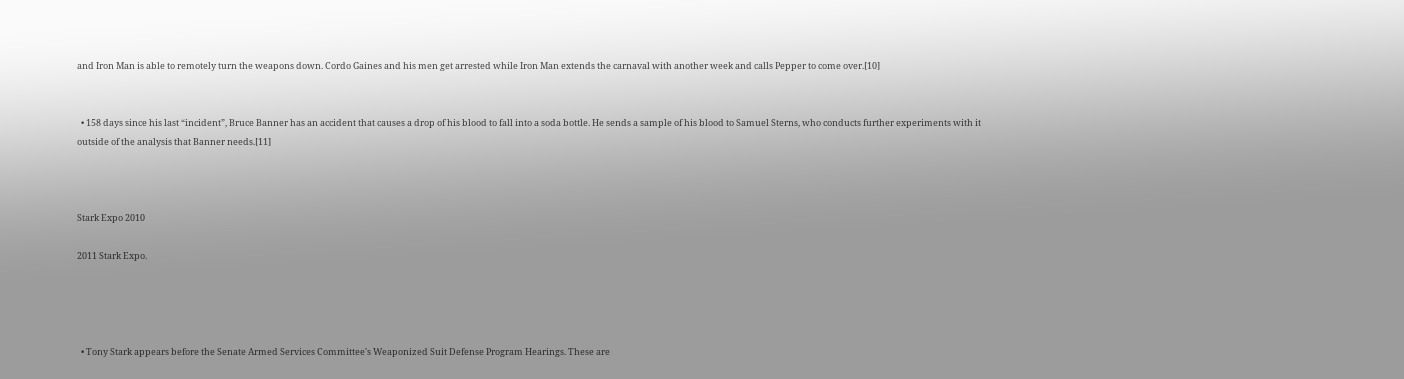and Iron Man is able to remotely turn the weapons down. Cordo Gaines and his men get arrested while Iron Man extends the carnaval with another week and calls Pepper to come over.[10]


  • 158 days since his last “incident”, Bruce Banner has an accident that causes a drop of his blood to fall into a soda bottle. He sends a sample of his blood to Samuel Sterns, who conducts further experiments with it outside of the analysis that Banner needs.[11]



Stark Expo 2010

2011 Stark Expo.




  • Tony Stark appears before the Senate Armed Services Committee's Weaponized Suit Defense Program Hearings. These are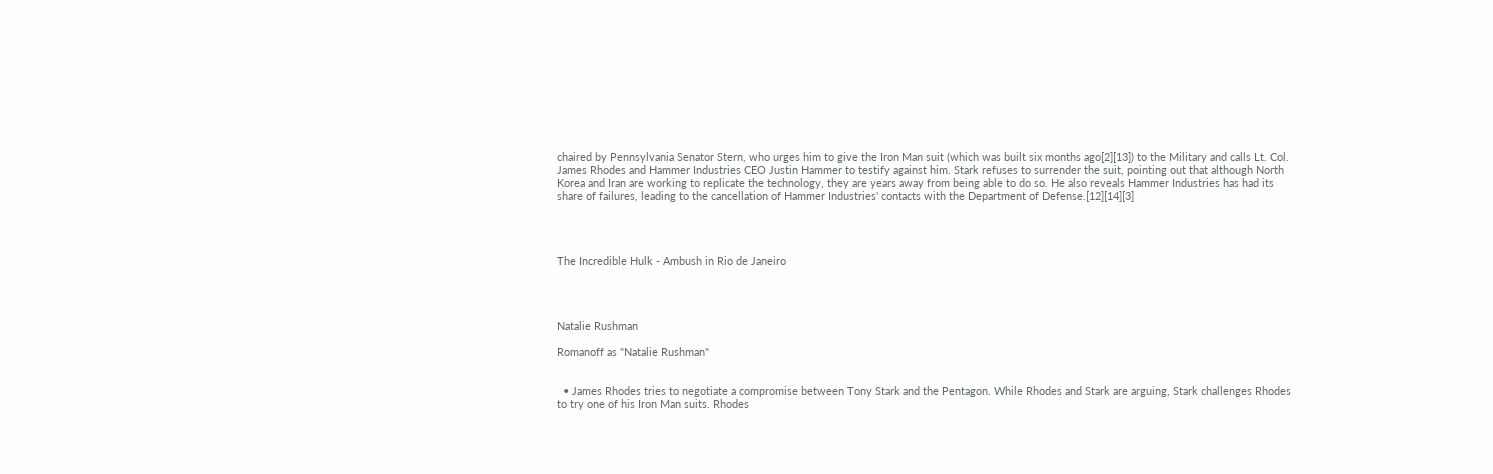chaired by Pennsylvania Senator Stern, who urges him to give the Iron Man suit (which was built six months ago[2][13]) to the Military and calls Lt. Col. James Rhodes and Hammer Industries CEO Justin Hammer to testify against him. Stark refuses to surrender the suit, pointing out that although North Korea and Iran are working to replicate the technology, they are years away from being able to do so. He also reveals Hammer Industries has had its share of failures, leading to the cancellation of Hammer Industries' contacts with the Department of Defense.[12][14][3]




The Incredible Hulk - Ambush in Rio de Janeiro




Natalie Rushman

Romanoff as "Natalie Rushman"


  • James Rhodes tries to negotiate a compromise between Tony Stark and the Pentagon. While Rhodes and Stark are arguing, Stark challenges Rhodes to try one of his Iron Man suits. Rhodes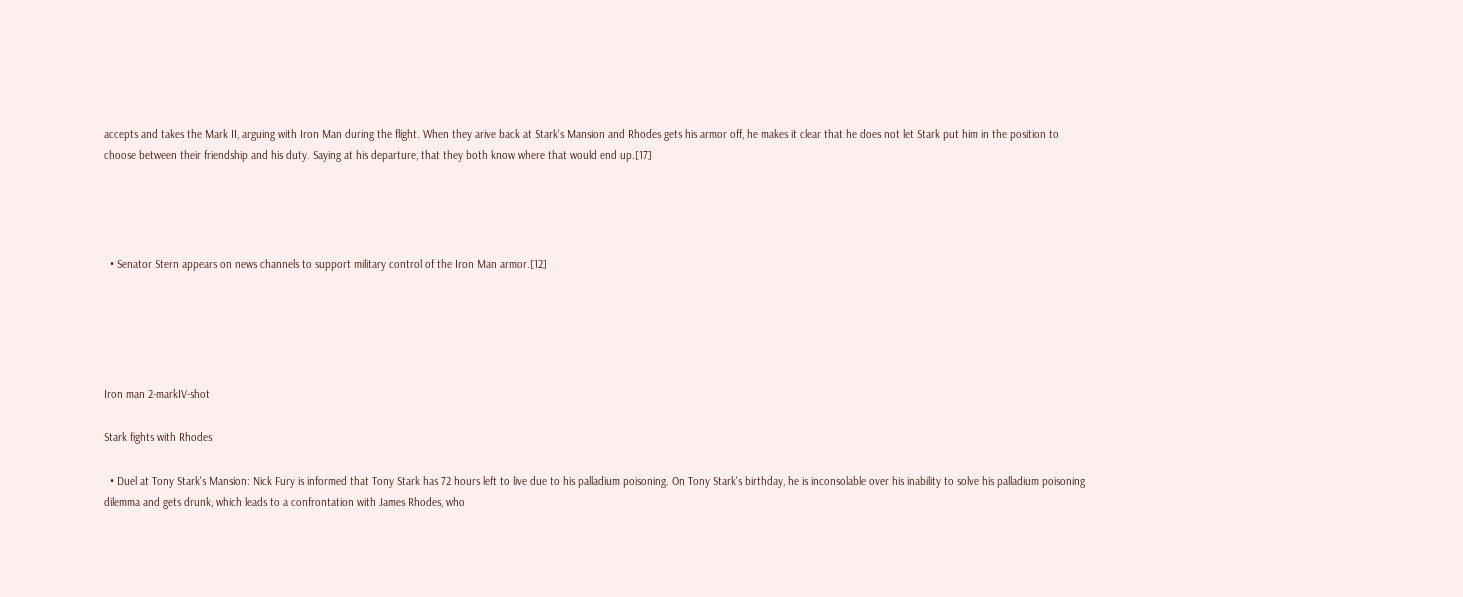accepts and takes the Mark II, arguing with Iron Man during the flight. When they arive back at Stark's Mansion and Rhodes gets his armor off, he makes it clear that he does not let Stark put him in the position to choose between their friendship and his duty. Saying at his departure, that they both know where that would end up.[17]




  • Senator Stern appears on news channels to support military control of the Iron Man armor.[12]





Iron man 2-markIV-shot

Stark fights with Rhodes

  • Duel at Tony Stark's Mansion: Nick Fury is informed that Tony Stark has 72 hours left to live due to his palladium poisoning. On Tony Stark's birthday, he is inconsolable over his inability to solve his palladium poisoning dilemma and gets drunk, which leads to a confrontation with James Rhodes, who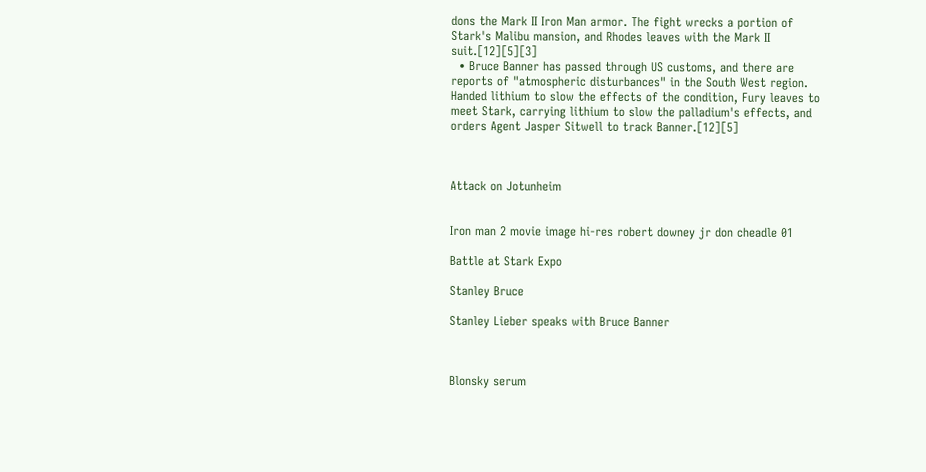dons the Mark II Iron Man armor. The fight wrecks a portion of Stark's Malibu mansion, and Rhodes leaves with the Mark II suit.[12][5][3]
  • Bruce Banner has passed through US customs, and there are reports of "atmospheric disturbances" in the South West region. Handed lithium to slow the effects of the condition, Fury leaves to meet Stark, carrying lithium to slow the palladium's effects, and orders Agent Jasper Sitwell to track Banner.[12][5]



Attack on Jotunheim


Iron man 2 movie image hi-res robert downey jr don cheadle 01

Battle at Stark Expo

Stanley Bruce

Stanley Lieber speaks with Bruce Banner



Blonsky serum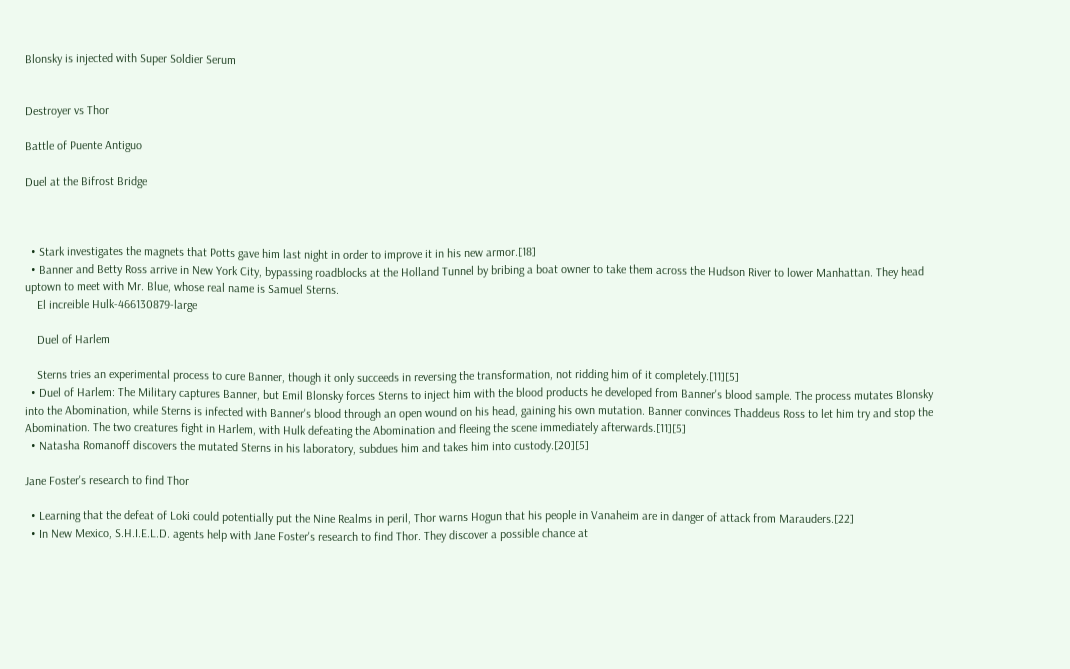Blonsky is injected with Super Soldier Serum


Destroyer vs Thor

Battle of Puente Antiguo

Duel at the Bifrost Bridge



  • Stark investigates the magnets that Potts gave him last night in order to improve it in his new armor.[18]
  • Banner and Betty Ross arrive in New York City, bypassing roadblocks at the Holland Tunnel by bribing a boat owner to take them across the Hudson River to lower Manhattan. They head uptown to meet with Mr. Blue, whose real name is Samuel Sterns.
    El increible Hulk-466130879-large

    Duel of Harlem

    Sterns tries an experimental process to cure Banner, though it only succeeds in reversing the transformation, not ridding him of it completely.[11][5]
  • Duel of Harlem: The Military captures Banner, but Emil Blonsky forces Sterns to inject him with the blood products he developed from Banner's blood sample. The process mutates Blonsky into the Abomination, while Sterns is infected with Banner's blood through an open wound on his head, gaining his own mutation. Banner convinces Thaddeus Ross to let him try and stop the Abomination. The two creatures fight in Harlem, with Hulk defeating the Abomination and fleeing the scene immediately afterwards.[11][5]
  • Natasha Romanoff discovers the mutated Sterns in his laboratory, subdues him and takes him into custody.[20][5]

Jane Foster's research to find Thor

  • Learning that the defeat of Loki could potentially put the Nine Realms in peril, Thor warns Hogun that his people in Vanaheim are in danger of attack from Marauders.[22]
  • In New Mexico, S.H.I.E.L.D. agents help with Jane Foster's research to find Thor. They discover a possible chance at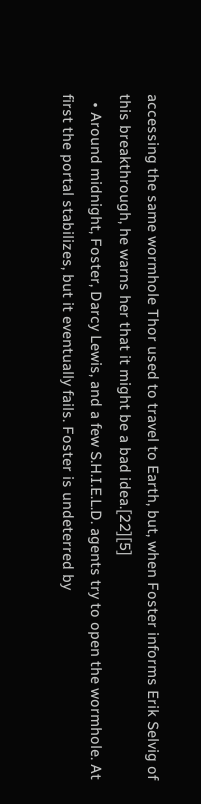accessing the same wormhole Thor used to travel to Earth, but, when Foster informs Erik Selvig of this breakthrough, he warns her that it might be a bad idea.[22][5]
  • Around midnight, Foster, Darcy Lewis, and a few S.H.I.E.L.D. agents try to open the wormhole. At first the portal stabilizes, but it eventually fails. Foster is undeterred by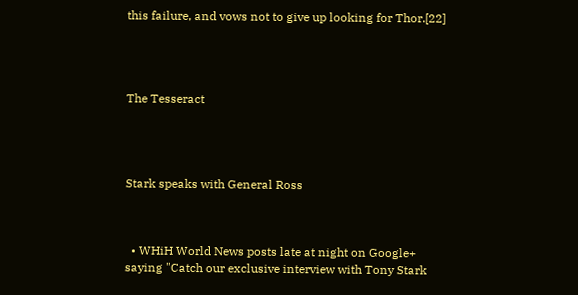this failure, and vows not to give up looking for Thor.[22]




The Tesseract




Stark speaks with General Ross



  • WHiH World News posts late at night on Google+ saying "Catch our exclusive interview with Tony Stark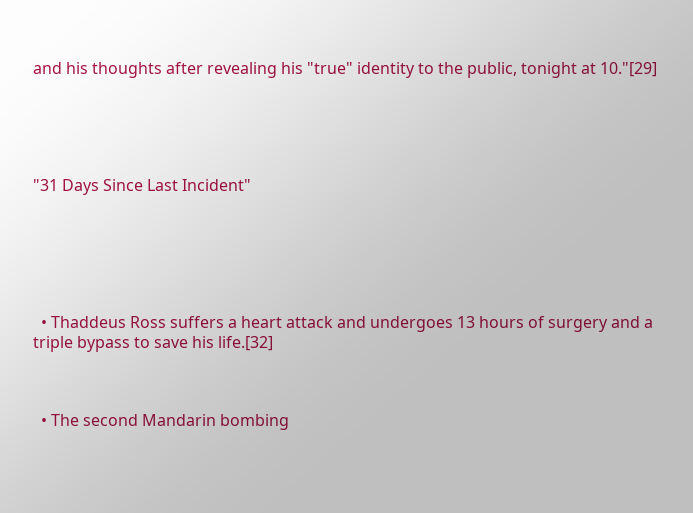and his thoughts after revealing his "true" identity to the public, tonight at 10."[29]





"31 Days Since Last Incident"






  • Thaddeus Ross suffers a heart attack and undergoes 13 hours of surgery and a triple bypass to save his life.[32]



  • The second Mandarin bombing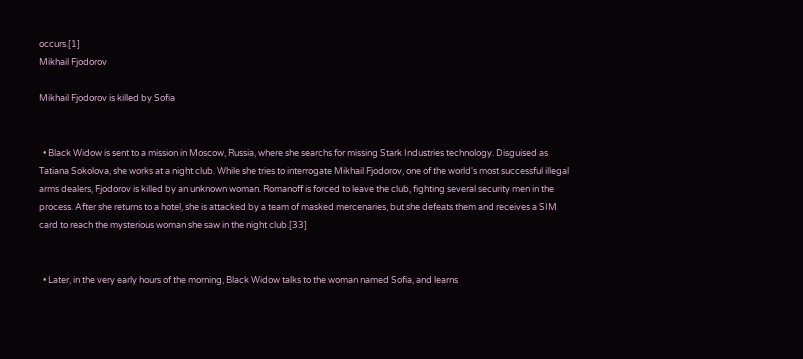occurs.[1]
Mikhail Fjodorov

Mikhail Fjodorov is killed by Sofia


  • Black Widow is sent to a mission in Moscow, Russia, where she searchs for missing Stark Industries technology. Disguised as Tatiana Sokolova, she works at a night club. While she tries to interrogate Mikhail Fjodorov, one of the world's most successful illegal arms dealers, Fjodorov is killed by an unknown woman. Romanoff is forced to leave the club, fighting several security men in the process. After she returns to a hotel, she is attacked by a team of masked mercenaries, but she defeats them and receives a SIM card to reach the mysterious woman she saw in the night club.[33]


  • Later, in the very early hours of the morning, Black Widow talks to the woman named Sofia, and learns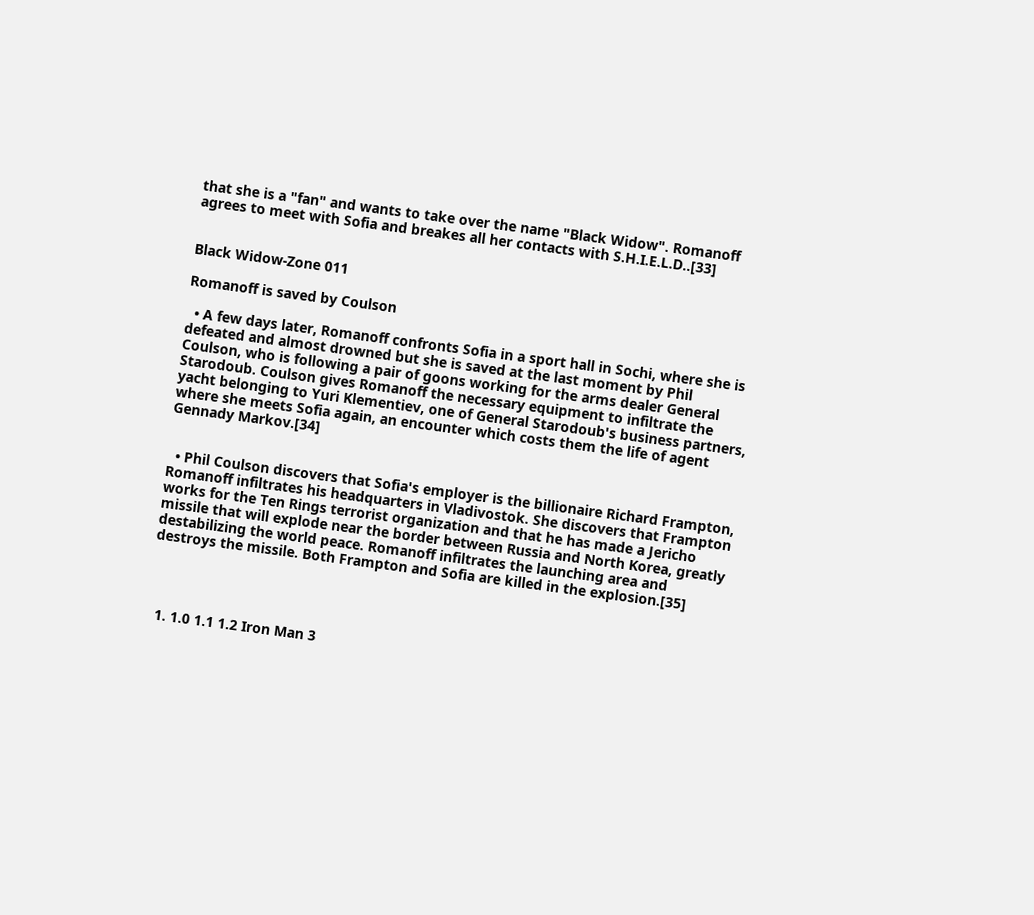that she is a "fan" and wants to take over the name "Black Widow". Romanoff agrees to meet with Sofia and breakes all her contacts with S.H.I.E.L.D..[33]


Black Widow-Zone 011

Romanoff is saved by Coulson

  • A few days later, Romanoff confronts Sofia in a sport hall in Sochi, where she is defeated and almost drowned but she is saved at the last moment by Phil Coulson, who is following a pair of goons working for the arms dealer General Starodoub. Coulson gives Romanoff the necessary equipment to infiltrate the yacht belonging to Yuri Klementiev, one of General Starodoub's business partners, where she meets Sofia again, an encounter which costs them the life of agent Gennady Markov.[34]


  • Phil Coulson discovers that Sofia's employer is the billionaire Richard Frampton, Romanoff infiltrates his headquarters in Vladivostok. She discovers that Frampton works for the Ten Rings terrorist organization and that he has made a Jericho missile that will explode near the border between Russia and North Korea, greatly destabilizing the world peace. Romanoff infiltrates the launching area and destroys the missile. Both Frampton and Sofia are killed in the explosion.[35]




  1. 1.0 1.1 1.2 Iron Man 3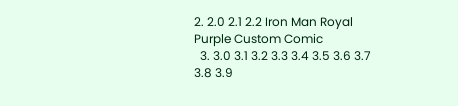2. 2.0 2.1 2.2 Iron Man Royal Purple Custom Comic
  3. 3.0 3.1 3.2 3.3 3.4 3.5 3.6 3.7 3.8 3.9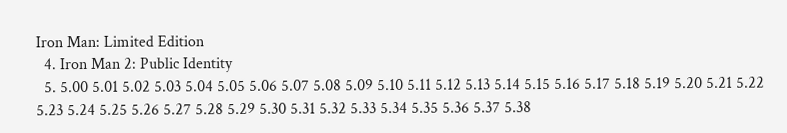Iron Man: Limited Edition
  4. Iron Man 2: Public Identity
  5. 5.00 5.01 5.02 5.03 5.04 5.05 5.06 5.07 5.08 5.09 5.10 5.11 5.12 5.13 5.14 5.15 5.16 5.17 5.18 5.19 5.20 5.21 5.22 5.23 5.24 5.25 5.26 5.27 5.28 5.29 5.30 5.31 5.32 5.33 5.34 5.35 5.36 5.37 5.38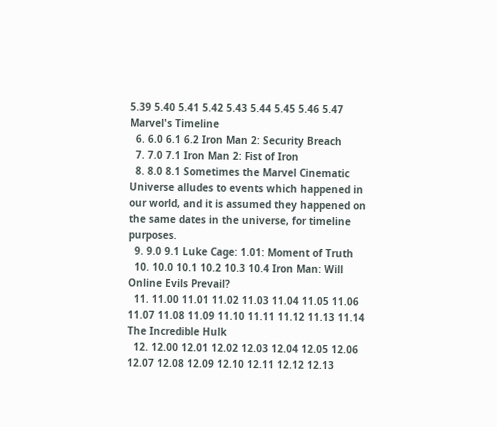5.39 5.40 5.41 5.42 5.43 5.44 5.45 5.46 5.47 Marvel's Timeline
  6. 6.0 6.1 6.2 Iron Man 2: Security Breach
  7. 7.0 7.1 Iron Man 2: Fist of Iron
  8. 8.0 8.1 Sometimes the Marvel Cinematic Universe alludes to events which happened in our world, and it is assumed they happened on the same dates in the universe, for timeline purposes.
  9. 9.0 9.1 Luke Cage: 1.01: Moment of Truth
  10. 10.0 10.1 10.2 10.3 10.4 Iron Man: Will Online Evils Prevail?
  11. 11.00 11.01 11.02 11.03 11.04 11.05 11.06 11.07 11.08 11.09 11.10 11.11 11.12 11.13 11.14 The Incredible Hulk
  12. 12.00 12.01 12.02 12.03 12.04 12.05 12.06 12.07 12.08 12.09 12.10 12.11 12.12 12.13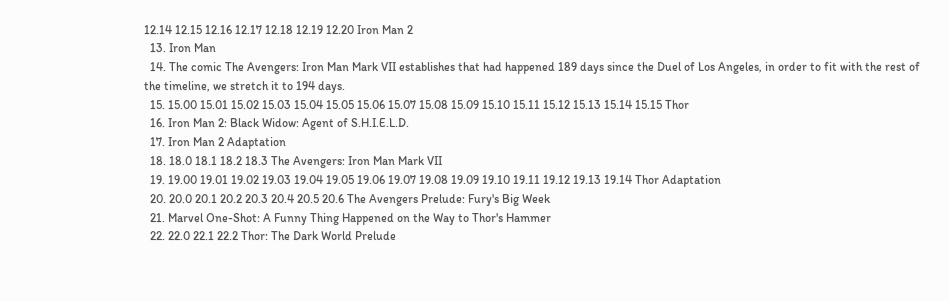12.14 12.15 12.16 12.17 12.18 12.19 12.20 Iron Man 2
  13. Iron Man
  14. The comic The Avengers: Iron Man Mark VII establishes that had happened 189 days since the Duel of Los Angeles, in order to fit with the rest of the timeline, we stretch it to 194 days.
  15. 15.00 15.01 15.02 15.03 15.04 15.05 15.06 15.07 15.08 15.09 15.10 15.11 15.12 15.13 15.14 15.15 Thor
  16. Iron Man 2: Black Widow: Agent of S.H.I.E.L.D.
  17. Iron Man 2 Adaptation
  18. 18.0 18.1 18.2 18.3 The Avengers: Iron Man Mark VII
  19. 19.00 19.01 19.02 19.03 19.04 19.05 19.06 19.07 19.08 19.09 19.10 19.11 19.12 19.13 19.14 Thor Adaptation
  20. 20.0 20.1 20.2 20.3 20.4 20.5 20.6 The Avengers Prelude: Fury's Big Week
  21. Marvel One-Shot: A Funny Thing Happened on the Way to Thor's Hammer
  22. 22.0 22.1 22.2 Thor: The Dark World Prelude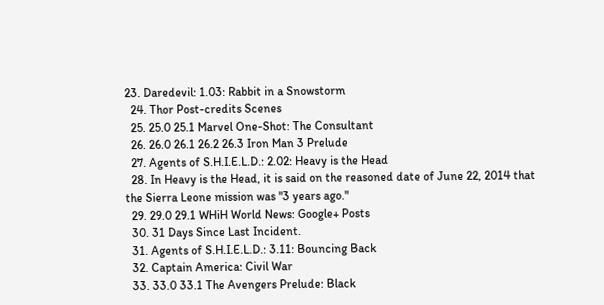23. Daredevil: 1.03: Rabbit in a Snowstorm
  24. Thor Post-credits Scenes
  25. 25.0 25.1 Marvel One-Shot: The Consultant
  26. 26.0 26.1 26.2 26.3 Iron Man 3 Prelude
  27. Agents of S.H.I.E.L.D.: 2.02: Heavy is the Head
  28. In Heavy is the Head, it is said on the reasoned date of June 22, 2014 that the Sierra Leone mission was "3 years ago."
  29. 29.0 29.1 WHiH World News: Google+ Posts
  30. 31 Days Since Last Incident.
  31. Agents of S.H.I.E.L.D.: 3.11: Bouncing Back
  32. Captain America: Civil War
  33. 33.0 33.1 The Avengers Prelude: Black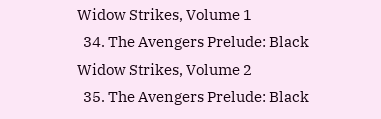Widow Strikes, Volume 1
  34. The Avengers Prelude: Black Widow Strikes, Volume 2
  35. The Avengers Prelude: Black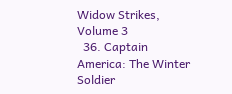Widow Strikes, Volume 3
  36. Captain America: The Winter Soldier